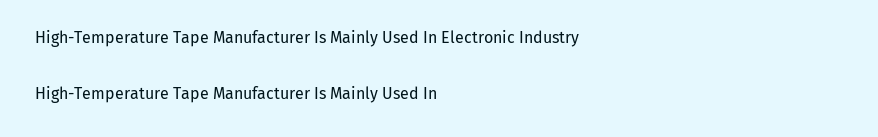High-Temperature Tape Manufacturer Is Mainly Used In Electronic Industry

High-Temperature Tape Manufacturer Is Mainly Used In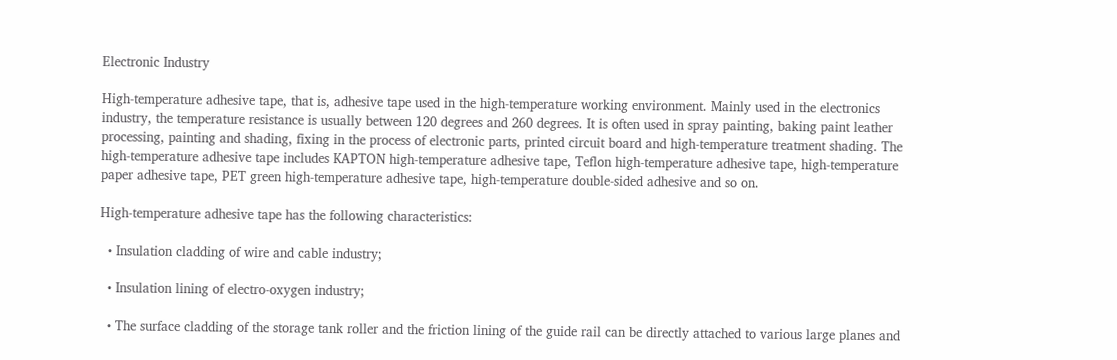Electronic Industry

High-temperature adhesive tape, that is, adhesive tape used in the high-temperature working environment. Mainly used in the electronics industry, the temperature resistance is usually between 120 degrees and 260 degrees. It is often used in spray painting, baking paint leather processing, painting and shading, fixing in the process of electronic parts, printed circuit board and high-temperature treatment shading. The high-temperature adhesive tape includes KAPTON high-temperature adhesive tape, Teflon high-temperature adhesive tape, high-temperature paper adhesive tape, PET green high-temperature adhesive tape, high-temperature double-sided adhesive and so on.

High-temperature adhesive tape has the following characteristics:

  • Insulation cladding of wire and cable industry;

  • Insulation lining of electro-oxygen industry;

  • The surface cladding of the storage tank roller and the friction lining of the guide rail can be directly attached to various large planes and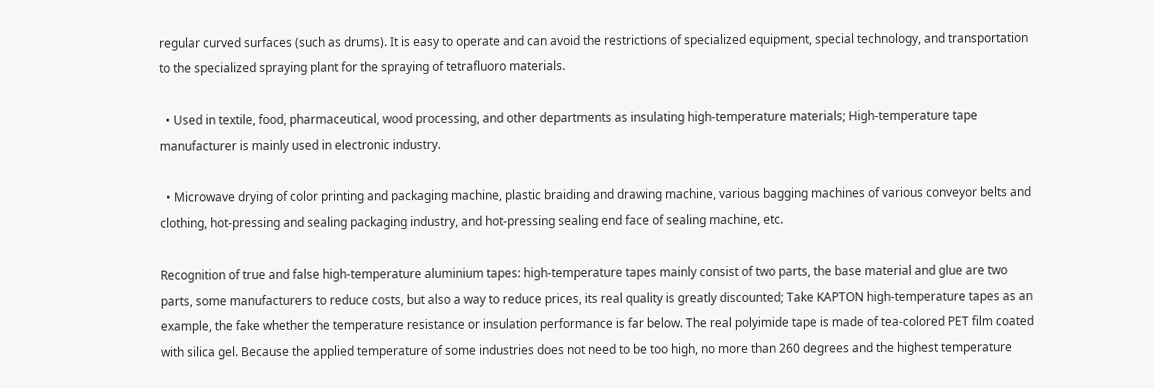regular curved surfaces (such as drums). It is easy to operate and can avoid the restrictions of specialized equipment, special technology, and transportation to the specialized spraying plant for the spraying of tetrafluoro materials.

  • Used in textile, food, pharmaceutical, wood processing, and other departments as insulating high-temperature materials; High-temperature tape manufacturer is mainly used in electronic industry.

  • Microwave drying of color printing and packaging machine, plastic braiding and drawing machine, various bagging machines of various conveyor belts and clothing, hot-pressing and sealing packaging industry, and hot-pressing sealing end face of sealing machine, etc.

Recognition of true and false high-temperature aluminium tapes: high-temperature tapes mainly consist of two parts, the base material and glue are two parts, some manufacturers to reduce costs, but also a way to reduce prices, its real quality is greatly discounted; Take KAPTON high-temperature tapes as an example, the fake whether the temperature resistance or insulation performance is far below. The real polyimide tape is made of tea-colored PET film coated with silica gel. Because the applied temperature of some industries does not need to be too high, no more than 260 degrees and the highest temperature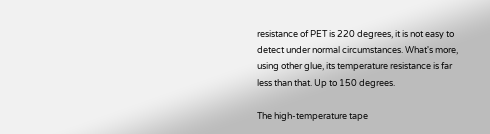resistance of PET is 220 degrees, it is not easy to detect under normal circumstances. What's more, using other glue, its temperature resistance is far less than that. Up to 150 degrees.

The high-temperature tape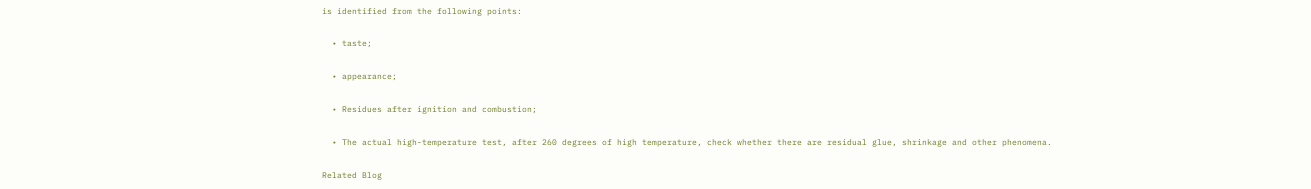is identified from the following points:

  • taste;

  • appearance;

  • Residues after ignition and combustion;

  • The actual high-temperature test, after 260 degrees of high temperature, check whether there are residual glue, shrinkage and other phenomena.

Related Blog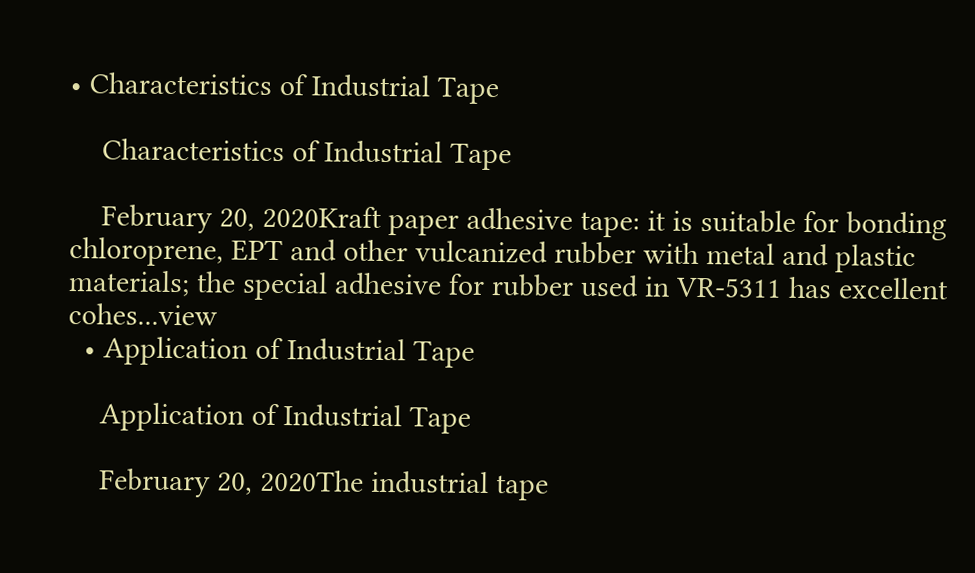• Characteristics of Industrial Tape

    Characteristics of Industrial Tape

    February 20, 2020Kraft paper adhesive tape: it is suitable for bonding chloroprene, EPT and other vulcanized rubber with metal and plastic materials; the special adhesive for rubber used in VR-5311 has excellent cohes...view
  • Application of Industrial Tape

    Application of Industrial Tape

    February 20, 2020The industrial tape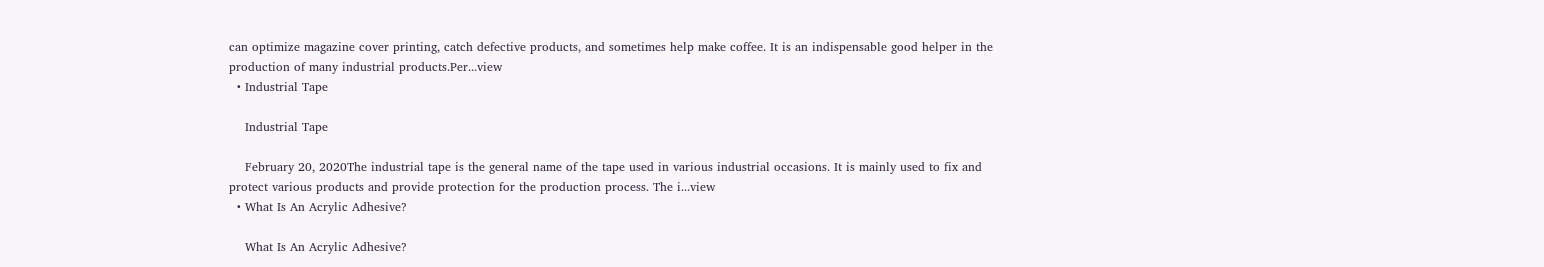can optimize magazine cover printing, catch defective products, and sometimes help make coffee. It is an indispensable good helper in the production of many industrial products.Per...view
  • Industrial Tape

    Industrial Tape

    February 20, 2020The industrial tape is the general name of the tape used in various industrial occasions. It is mainly used to fix and protect various products and provide protection for the production process. The i...view
  • What Is An Acrylic Adhesive?

    What Is An Acrylic Adhesive?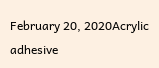February 20, 2020Acrylic adhesive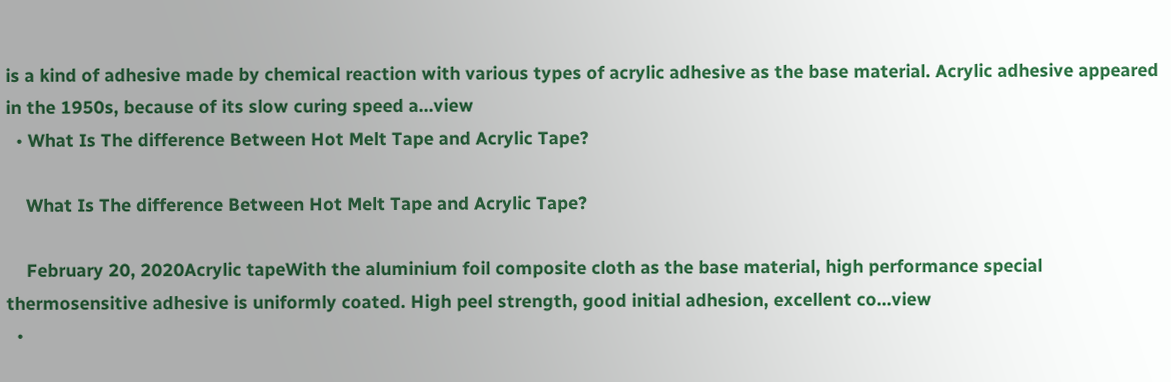is a kind of adhesive made by chemical reaction with various types of acrylic adhesive as the base material. Acrylic adhesive appeared in the 1950s, because of its slow curing speed a...view
  • What Is The difference Between Hot Melt Tape and Acrylic Tape?

    What Is The difference Between Hot Melt Tape and Acrylic Tape?

    February 20, 2020Acrylic tapeWith the aluminium foil composite cloth as the base material, high performance special thermosensitive adhesive is uniformly coated. High peel strength, good initial adhesion, excellent co...view
  •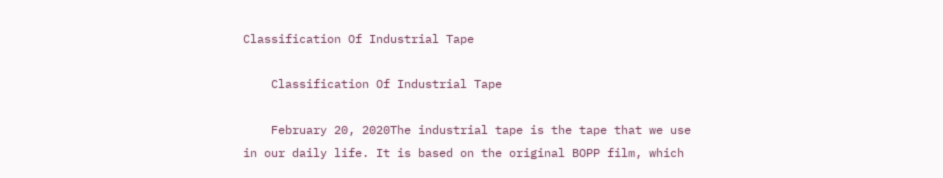Classification Of Industrial Tape

    Classification Of Industrial Tape

    February 20, 2020The industrial tape is the tape that we use in our daily life. It is based on the original BOPP film, which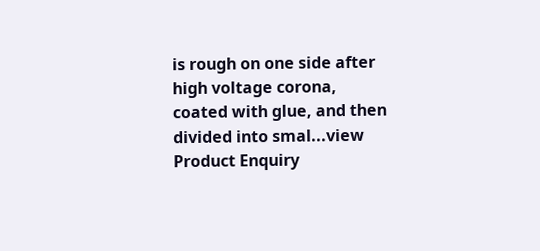is rough on one side after high voltage corona, coated with glue, and then divided into smal...view
Product Enquiry